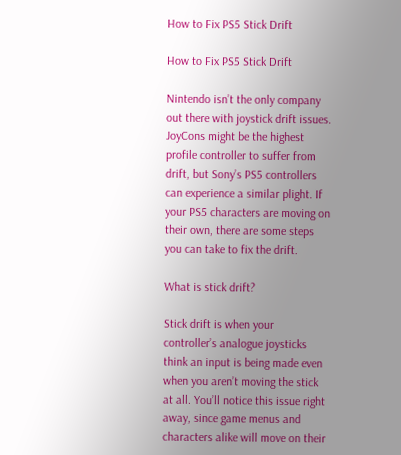How to Fix PS5 Stick Drift

How to Fix PS5 Stick Drift

Nintendo isn’t the only company out there with joystick drift issues. JoyCons might be the highest profile controller to suffer from drift, but Sony’s PS5 controllers can experience a similar plight. If your PS5 characters are moving on their own, there are some steps you can take to fix the drift.

What is stick drift?

Stick drift is when your controller’s analogue joysticks think an input is being made even when you aren’t moving the stick at all. You’ll notice this issue right away, since game menus and characters alike will move on their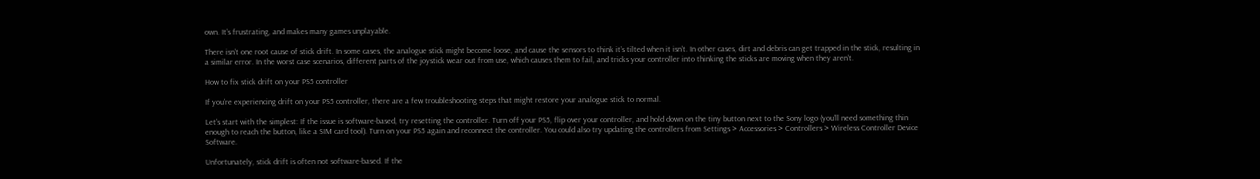own. It’s frustrating, and makes many games unplayable.

There isn’t one root cause of stick drift. In some cases, the analogue stick might become loose, and cause the sensors to think it’s tilted when it isn’t. In other cases, dirt and debris can get trapped in the stick, resulting in a similar error. In the worst case scenarios, different parts of the joystick wear out from use, which causes them to fail, and tricks your controller into thinking the sticks are moving when they aren’t.

How to fix stick drift on your PS5 controller

If you’re experiencing drift on your PS5 controller, there are a few troubleshooting steps that might restore your analogue stick to normal.

Let’s start with the simplest: If the issue is software-based, try resetting the controller. Turn off your PS5, flip over your controller, and hold down on the tiny button next to the Sony logo (you’ll need something thin enough to reach the button, like a SIM card tool). Turn on your PS5 again and reconnect the controller. You could also try updating the controllers from Settings > Accessories > Controllers > Wireless Controller Device Software.

Unfortunately, stick drift is often not software-based. If the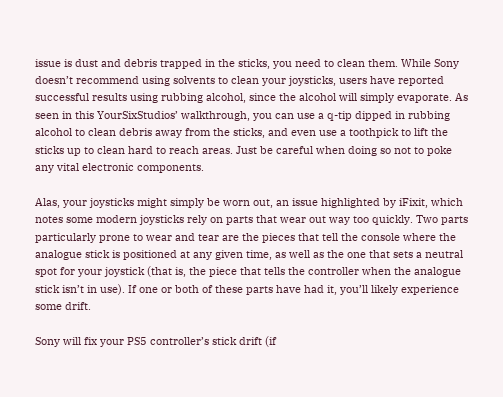issue is dust and debris trapped in the sticks, you need to clean them. While Sony doesn’t recommend using solvents to clean your joysticks, users have reported successful results using rubbing alcohol, since the alcohol will simply evaporate. As seen in this YourSixStudios’ walkthrough, you can use a q-tip dipped in rubbing alcohol to clean debris away from the sticks, and even use a toothpick to lift the sticks up to clean hard to reach areas. Just be careful when doing so not to poke any vital electronic components.

Alas, your joysticks might simply be worn out, an issue highlighted by iFixit, which notes some modern joysticks rely on parts that wear out way too quickly. Two parts particularly prone to wear and tear are the pieces that tell the console where the analogue stick is positioned at any given time, as well as the one that sets a neutral spot for your joystick (that is, the piece that tells the controller when the analogue stick isn’t in use). If one or both of these parts have had it, you’ll likely experience some drift.

Sony will fix your PS5 controller’s stick drift (if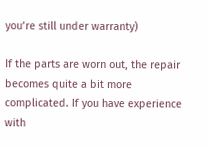you’re still under warranty)

If the parts are worn out, the repair becomes quite a bit more complicated. If you have experience with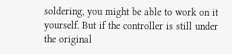soldering, you might be able to work on it yourself. But if the controller is still under the original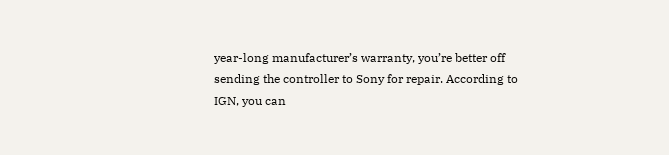year-long manufacturer’s warranty, you’re better off sending the controller to Sony for repair. According to IGN, you can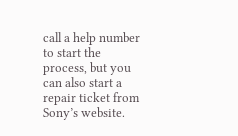call a help number to start the process, but you can also start a repair ticket from Sony’s website.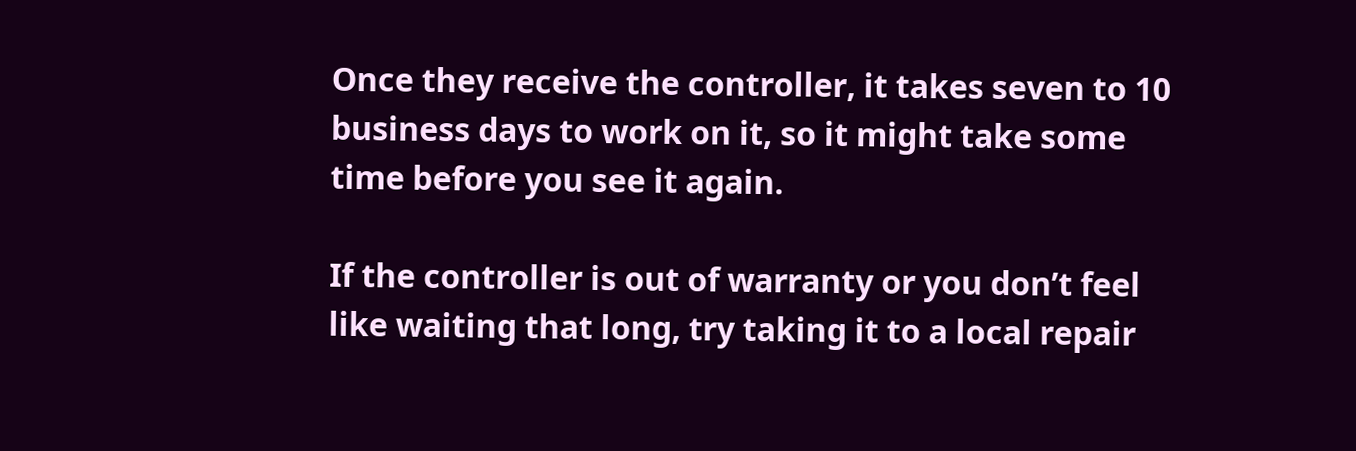Once they receive the controller, it takes seven to 10 business days to work on it, so it might take some time before you see it again.

If the controller is out of warranty or you don’t feel like waiting that long, try taking it to a local repair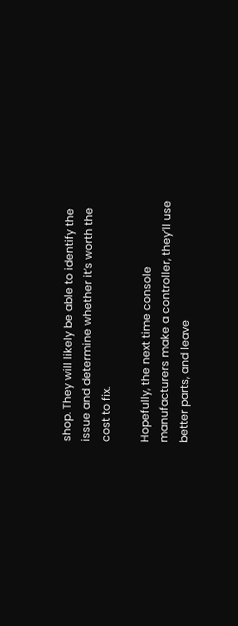shop. They will likely be able to identify the issue and determine whether it’s worth the cost to fix.

Hopefully, the next time console manufacturers make a controller, they’ll use better parts, and leave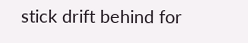stick drift behind for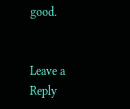good.


Leave a Reply